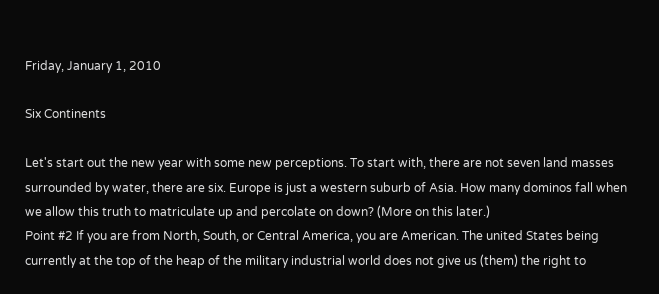Friday, January 1, 2010

Six Continents

Let's start out the new year with some new perceptions. To start with, there are not seven land masses surrounded by water, there are six. Europe is just a western suburb of Asia. How many dominos fall when we allow this truth to matriculate up and percolate on down? (More on this later.)
Point #2 If you are from North, South, or Central America, you are American. The united States being currently at the top of the heap of the military industrial world does not give us (them) the right to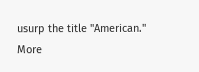usurp the title "American." More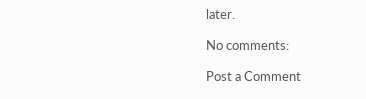later.

No comments:

Post a Comment